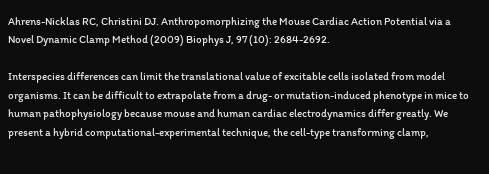Ahrens-Nicklas RC, Christini DJ. Anthropomorphizing the Mouse Cardiac Action Potential via a Novel Dynamic Clamp Method (2009) Biophys J, 97 (10): 2684-2692.

Interspecies differences can limit the translational value of excitable cells isolated from model organisms. It can be difficult to extrapolate from a drug- or mutation-induced phenotype in mice to human pathophysiology because mouse and human cardiac electrodynamics differ greatly. We present a hybrid computational-experimental technique, the cell-type transforming clamp,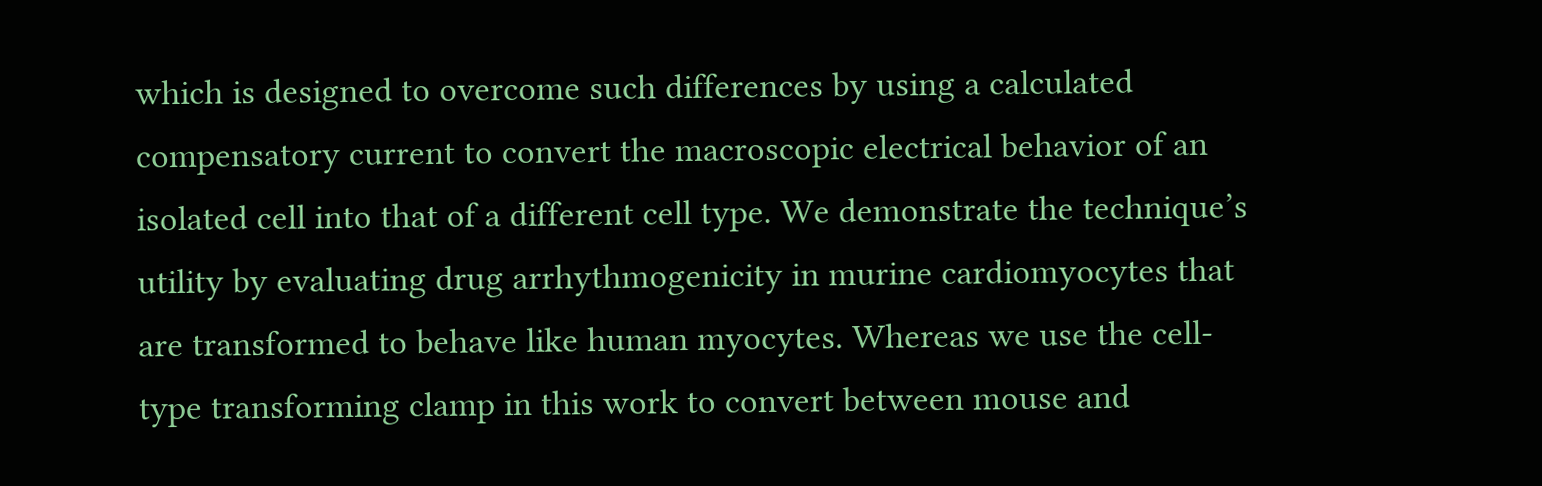which is designed to overcome such differences by using a calculated compensatory current to convert the macroscopic electrical behavior of an isolated cell into that of a different cell type. We demonstrate the technique’s utility by evaluating drug arrhythmogenicity in murine cardiomyocytes that are transformed to behave like human myocytes. Whereas we use the cell-type transforming clamp in this work to convert between mouse and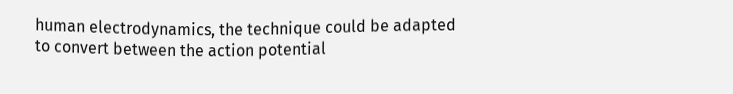human electrodynamics, the technique could be adapted to convert between the action potential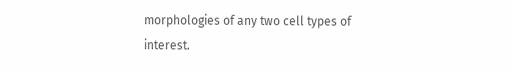morphologies of any two cell types of interest.